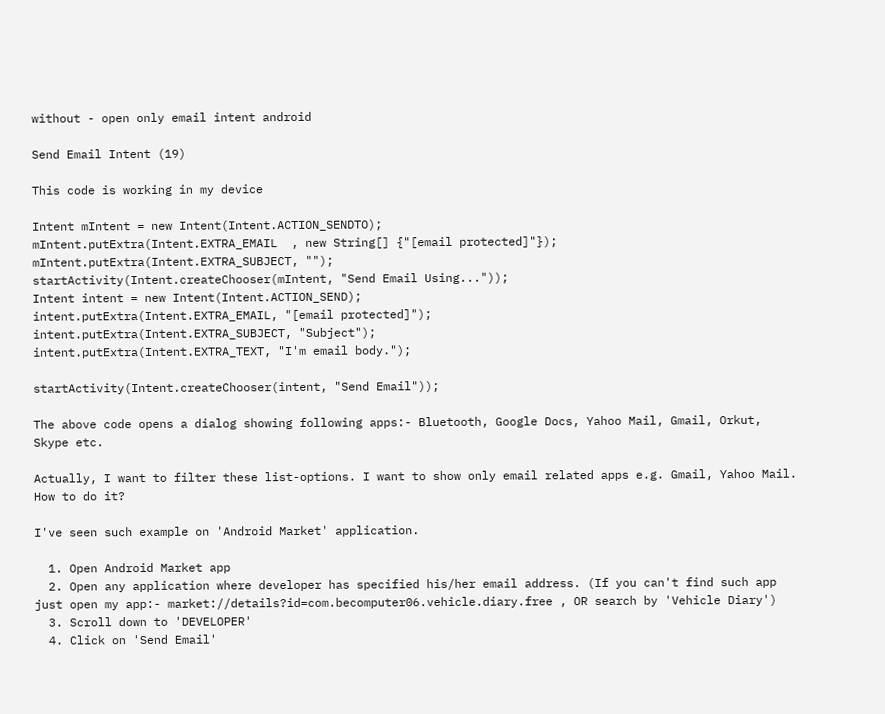without - open only email intent android

Send Email Intent (19)

This code is working in my device

Intent mIntent = new Intent(Intent.ACTION_SENDTO);
mIntent.putExtra(Intent.EXTRA_EMAIL  , new String[] {"[email protected]"});
mIntent.putExtra(Intent.EXTRA_SUBJECT, "");
startActivity(Intent.createChooser(mIntent, "Send Email Using..."));
Intent intent = new Intent(Intent.ACTION_SEND);
intent.putExtra(Intent.EXTRA_EMAIL, "[email protected]");
intent.putExtra(Intent.EXTRA_SUBJECT, "Subject");
intent.putExtra(Intent.EXTRA_TEXT, "I'm email body.");

startActivity(Intent.createChooser(intent, "Send Email"));

The above code opens a dialog showing following apps:- Bluetooth, Google Docs, Yahoo Mail, Gmail, Orkut, Skype etc.

Actually, I want to filter these list-options. I want to show only email related apps e.g. Gmail, Yahoo Mail. How to do it?

I've seen such example on 'Android Market' application.

  1. Open Android Market app
  2. Open any application where developer has specified his/her email address. (If you can't find such app just open my app:- market://details?id=com.becomputer06.vehicle.diary.free , OR search by 'Vehicle Diary')
  3. Scroll down to 'DEVELOPER'
  4. Click on 'Send Email'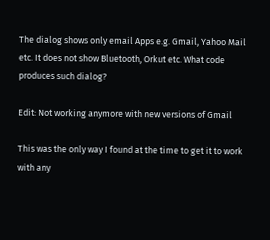The dialog shows only email Apps e.g. Gmail, Yahoo Mail etc. It does not show Bluetooth, Orkut etc. What code produces such dialog?

Edit: Not working anymore with new versions of Gmail

This was the only way I found at the time to get it to work with any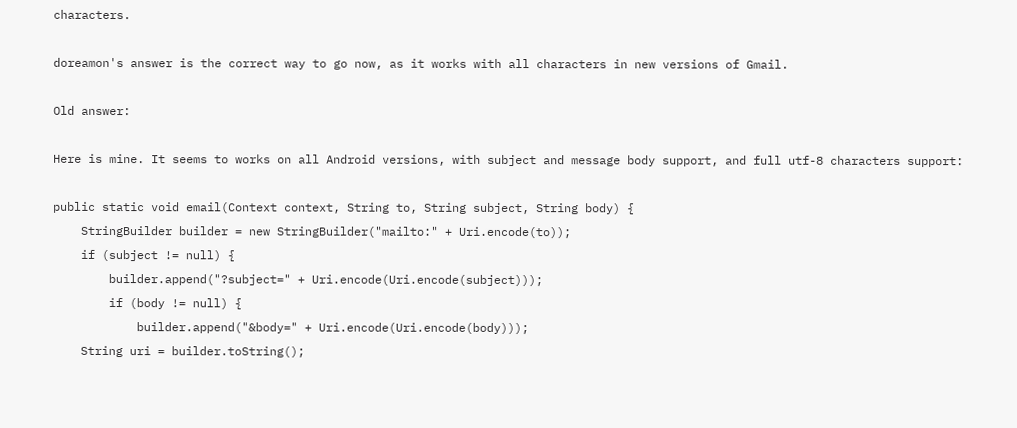characters.

doreamon's answer is the correct way to go now, as it works with all characters in new versions of Gmail.

Old answer:

Here is mine. It seems to works on all Android versions, with subject and message body support, and full utf-8 characters support:

public static void email(Context context, String to, String subject, String body) {
    StringBuilder builder = new StringBuilder("mailto:" + Uri.encode(to));
    if (subject != null) {
        builder.append("?subject=" + Uri.encode(Uri.encode(subject)));
        if (body != null) {
            builder.append("&body=" + Uri.encode(Uri.encode(body)));
    String uri = builder.toString();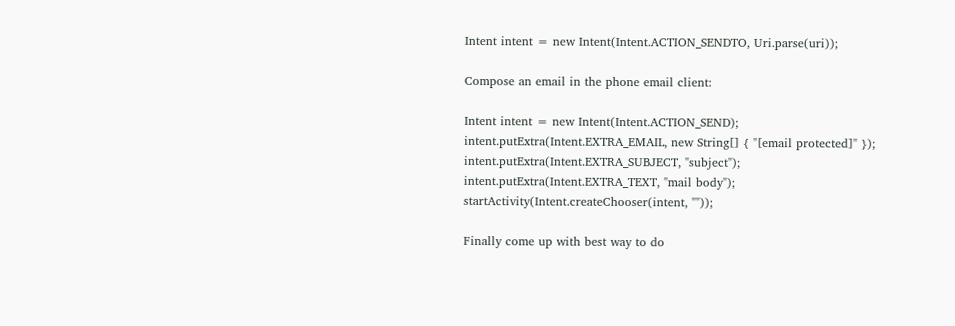Intent intent = new Intent(Intent.ACTION_SENDTO, Uri.parse(uri));

Compose an email in the phone email client:

Intent intent = new Intent(Intent.ACTION_SEND);
intent.putExtra(Intent.EXTRA_EMAIL, new String[] { "[email protected]" });
intent.putExtra(Intent.EXTRA_SUBJECT, "subject");
intent.putExtra(Intent.EXTRA_TEXT, "mail body");
startActivity(Intent.createChooser(intent, ""));

Finally come up with best way to do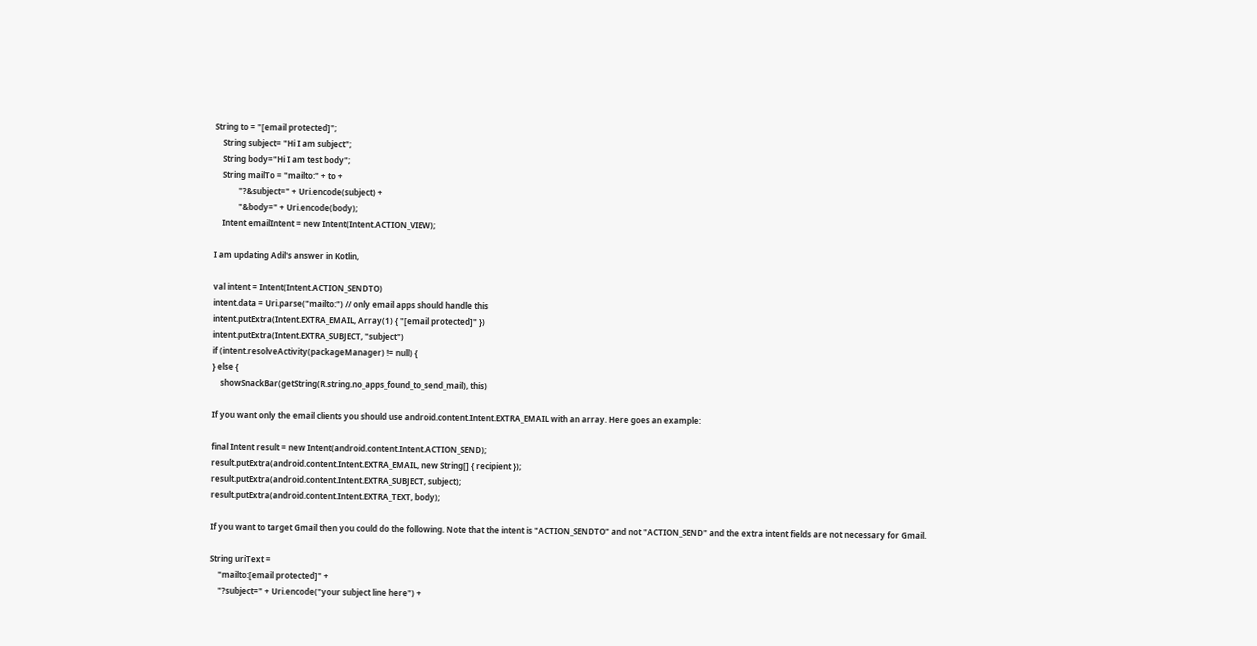String to = "[email protected]";
    String subject= "Hi I am subject";
    String body="Hi I am test body";
    String mailTo = "mailto:" + to +
            "?&subject=" + Uri.encode(subject) +
            "&body=" + Uri.encode(body);
    Intent emailIntent = new Intent(Intent.ACTION_VIEW);

I am updating Adil's answer in Kotlin,

val intent = Intent(Intent.ACTION_SENDTO)
intent.data = Uri.parse("mailto:") // only email apps should handle this
intent.putExtra(Intent.EXTRA_EMAIL, Array(1) { "[email protected]" })
intent.putExtra(Intent.EXTRA_SUBJECT, "subject")
if (intent.resolveActivity(packageManager) != null) {
} else {
    showSnackBar(getString(R.string.no_apps_found_to_send_mail), this)

If you want only the email clients you should use android.content.Intent.EXTRA_EMAIL with an array. Here goes an example:

final Intent result = new Intent(android.content.Intent.ACTION_SEND);
result.putExtra(android.content.Intent.EXTRA_EMAIL, new String[] { recipient });
result.putExtra(android.content.Intent.EXTRA_SUBJECT, subject);
result.putExtra(android.content.Intent.EXTRA_TEXT, body);

If you want to target Gmail then you could do the following. Note that the intent is "ACTION_SENDTO" and not "ACTION_SEND" and the extra intent fields are not necessary for Gmail.

String uriText =
    "mailto:[email protected]" +
    "?subject=" + Uri.encode("your subject line here") +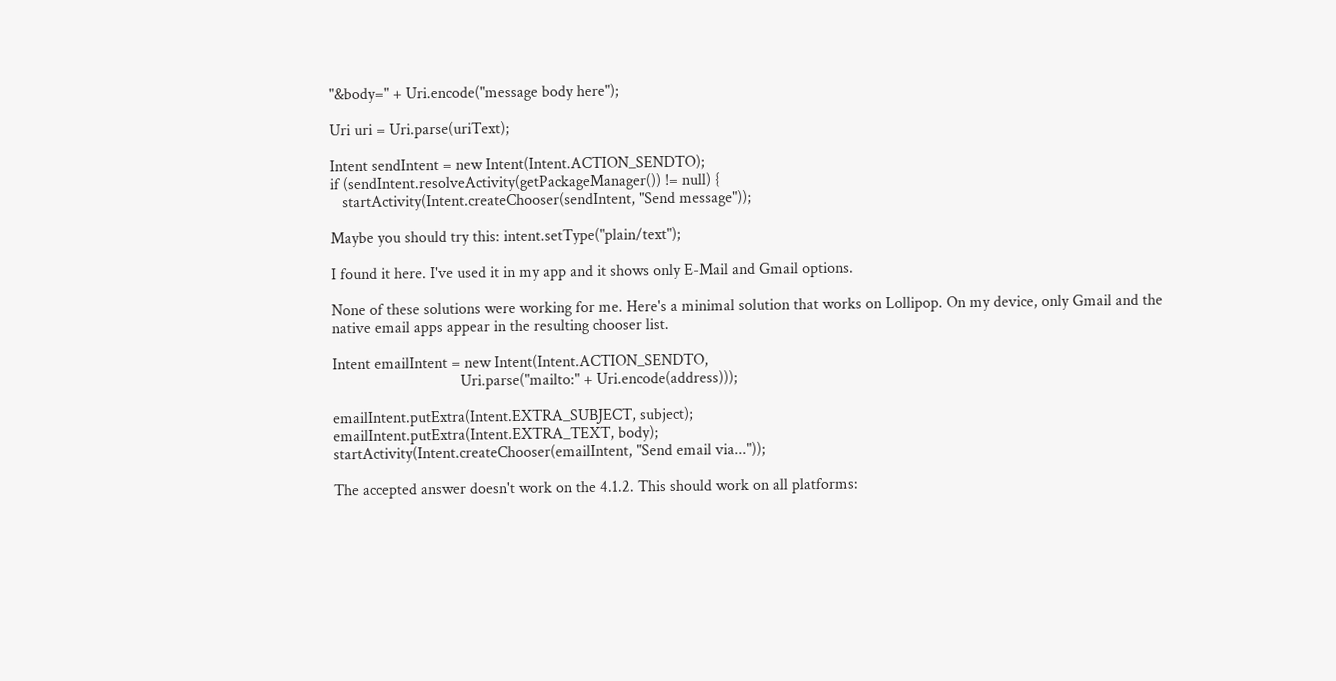"&body=" + Uri.encode("message body here");

Uri uri = Uri.parse(uriText);

Intent sendIntent = new Intent(Intent.ACTION_SENDTO);
if (sendIntent.resolveActivity(getPackageManager()) != null) {
   startActivity(Intent.createChooser(sendIntent, "Send message"));

Maybe you should try this: intent.setType("plain/text");

I found it here. I've used it in my app and it shows only E-Mail and Gmail options.

None of these solutions were working for me. Here's a minimal solution that works on Lollipop. On my device, only Gmail and the native email apps appear in the resulting chooser list.

Intent emailIntent = new Intent(Intent.ACTION_SENDTO,
                                Uri.parse("mailto:" + Uri.encode(address)));

emailIntent.putExtra(Intent.EXTRA_SUBJECT, subject);
emailIntent.putExtra(Intent.EXTRA_TEXT, body);
startActivity(Intent.createChooser(emailIntent, "Send email via..."));

The accepted answer doesn't work on the 4.1.2. This should work on all platforms: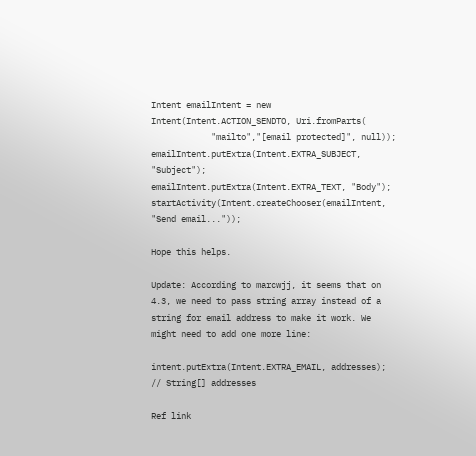Intent emailIntent = new Intent(Intent.ACTION_SENDTO, Uri.fromParts(
            "mailto","[email protected]", null));
emailIntent.putExtra(Intent.EXTRA_SUBJECT, "Subject");
emailIntent.putExtra(Intent.EXTRA_TEXT, "Body");
startActivity(Intent.createChooser(emailIntent, "Send email..."));

Hope this helps.

Update: According to marcwjj, it seems that on 4.3, we need to pass string array instead of a string for email address to make it work. We might need to add one more line:

intent.putExtra(Intent.EXTRA_EMAIL, addresses); // String[] addresses

Ref link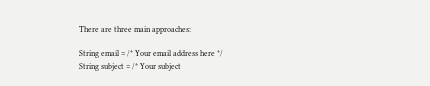There are three main approaches:

String email = /* Your email address here */
String subject = /* Your subject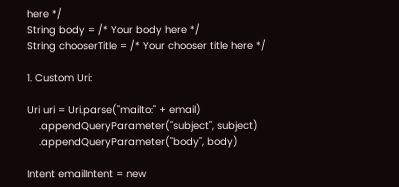here */
String body = /* Your body here */
String chooserTitle = /* Your chooser title here */

1. Custom Uri:

Uri uri = Uri.parse("mailto:" + email)
    .appendQueryParameter("subject", subject)
    .appendQueryParameter("body", body)

Intent emailIntent = new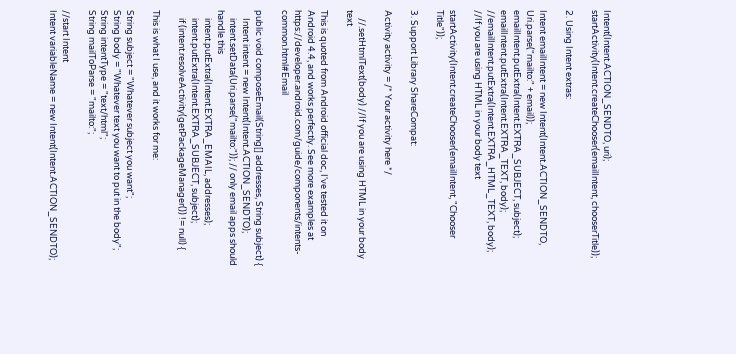Intent(Intent.ACTION_SENDTO, uri);
startActivity(Intent.createChooser(emailIntent, chooserTitle));

2. Using Intent extras:

Intent emailIntent = new Intent(Intent.ACTION_SENDTO, Uri.parse("mailto:" + email));
emailIntent.putExtra(Intent.EXTRA_SUBJECT, subject);
emailIntent.putExtra(Intent.EXTRA_TEXT, body);
//emailIntent.putExtra(Intent.EXTRA_HTML_TEXT, body); //If you are using HTML in your body text

startActivity(Intent.createChooser(emailIntent, "Chooser Title"));

3. Support Library ShareCompat:

Activity activity = /* Your activity here */

    //.setHtmlText(body) //If you are using HTML in your body text

This is quoted from Android official doc, I've tested it on Android 4.4, and works perfectly. See more examples at https://developer.android.com/guide/components/intents-common.html#Email

public void composeEmail(String[] addresses, String subject) {
    Intent intent = new Intent(Intent.ACTION_SENDTO);
    intent.setData(Uri.parse("mailto:")); // only email apps should handle this
    intent.putExtra(Intent.EXTRA_EMAIL, addresses);
    intent.putExtra(Intent.EXTRA_SUBJECT, subject);
    if (intent.resolveActivity(getPackageManager()) != null) {

This is what I use, and it works for me:

String subject = "Whatever subject you want";
String body = "Whatever text you want to put in the body";
String intentType = "text/html";
String mailToParse = "mailto:";

//start Intent
Intent variableName = new Intent(Intent.ACTION_SENDTO);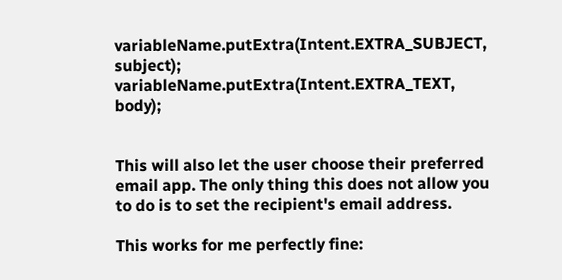variableName.putExtra(Intent.EXTRA_SUBJECT, subject);
variableName.putExtra(Intent.EXTRA_TEXT, body);


This will also let the user choose their preferred email app. The only thing this does not allow you to do is to set the recipient's email address.

This works for me perfectly fine: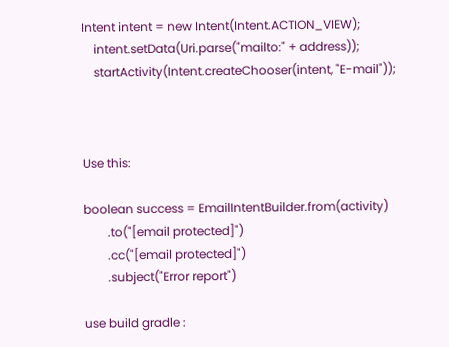Intent intent = new Intent(Intent.ACTION_VIEW);
    intent.setData(Uri.parse("mailto:" + address));
    startActivity(Intent.createChooser(intent, "E-mail"));



Use this:

boolean success = EmailIntentBuilder.from(activity)
        .to("[email protected]")
        .cc("[email protected]")
        .subject("Error report")

use build gradle :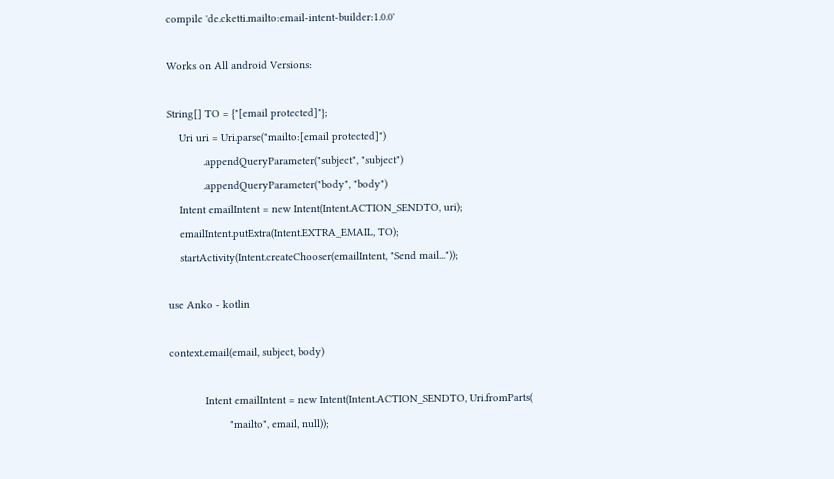compile 'de.cketti.mailto:email-intent-builder:1.0.0'

Works on All android Versions:

String[] TO = {"[email protected]"};
    Uri uri = Uri.parse("mailto:[email protected]")
            .appendQueryParameter("subject", "subject")
            .appendQueryParameter("body", "body")
    Intent emailIntent = new Intent(Intent.ACTION_SENDTO, uri);
    emailIntent.putExtra(Intent.EXTRA_EMAIL, TO);
    startActivity(Intent.createChooser(emailIntent, "Send mail..."));

use Anko - kotlin

context.email(email, subject, body)

            Intent emailIntent = new Intent(Intent.ACTION_SENDTO, Uri.fromParts(
                    "mailto", email, null));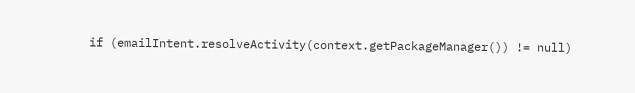if (emailIntent.resolveActivity(context.getPackageManager()) != null)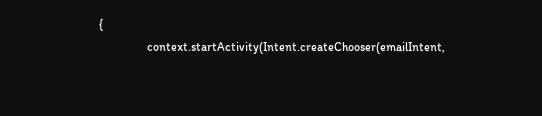{
                context.startActivity(Intent.createChooser(emailIntent,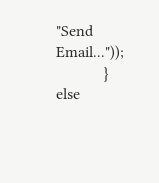"Send Email..."));
            } else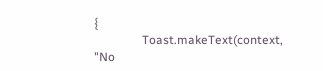{
                Toast.makeText(context, "No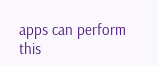apps can perform this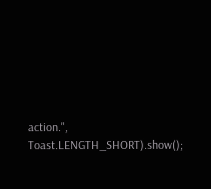action.", Toast.LENGTH_SHORT).show();